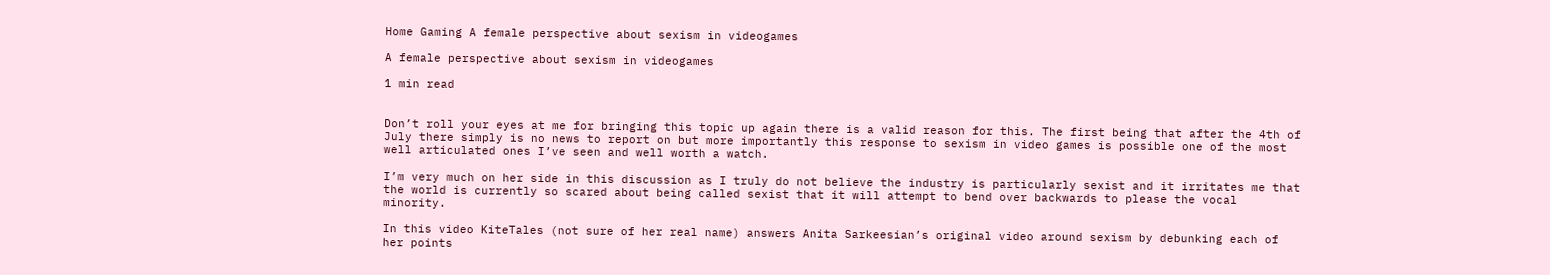Home Gaming A female perspective about sexism in videogames

A female perspective about sexism in videogames

1 min read


Don’t roll your eyes at me for bringing this topic up again there is a valid reason for this. The first being that after the 4th of July there simply is no news to report on but more importantly this response to sexism in video games is possible one of the most well articulated ones I’ve seen and well worth a watch.

I’m very much on her side in this discussion as I truly do not believe the industry is particularly sexist and it irritates me that the world is currently so scared about being called sexist that it will attempt to bend over backwards to please the vocal minority.

In this video KiteTales (not sure of her real name) answers Anita Sarkeesian’s original video around sexism by debunking each of her points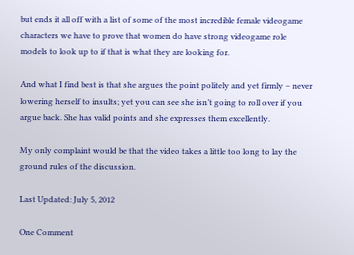but ends it all off with a list of some of the most incredible female videogame characters we have to prove that women do have strong videogame role models to look up to if that is what they are looking for.

And what I find best is that she argues the point politely and yet firmly – never lowering herself to insults; yet you can see she isn’t going to roll over if you argue back. She has valid points and she expresses them excellently.

My only complaint would be that the video takes a little too long to lay the ground rules of the discussion.

Last Updated: July 5, 2012

One Comment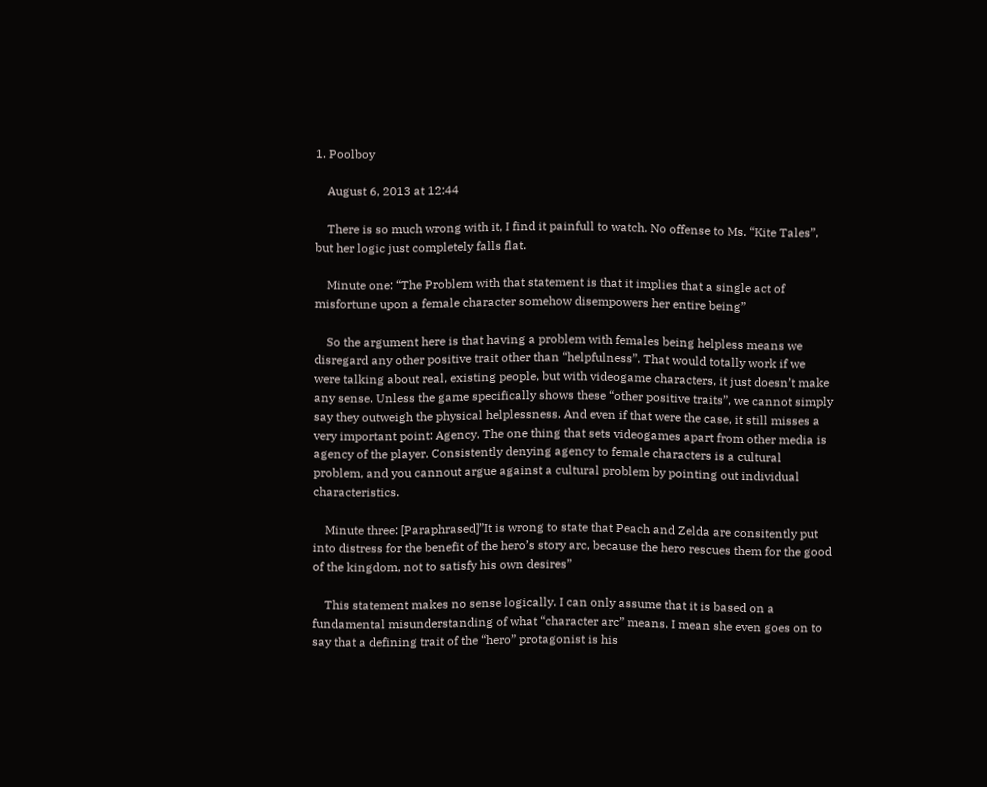1. Poolboy

    August 6, 2013 at 12:44

    There is so much wrong with it, I find it painfull to watch. No offense to Ms. “Kite Tales”, but her logic just completely falls flat.

    Minute one: “The Problem with that statement is that it implies that a single act of misfortune upon a female character somehow disempowers her entire being”

    So the argument here is that having a problem with females being helpless means we disregard any other positive trait other than “helpfulness”. That would totally work if we were talking about real, existing people, but with videogame characters, it just doesn’t make any sense. Unless the game specifically shows these “other positive traits”, we cannot simply say they outweigh the physical helplessness. And even if that were the case, it still misses a very important point: Agency. The one thing that sets videogames apart from other media is agency of the player. Consistently denying agency to female characters is a cultural problem, and you cannout argue against a cultural problem by pointing out individual characteristics.

    Minute three: [Paraphrased]”It is wrong to state that Peach and Zelda are consitently put into distress for the benefit of the hero’s story arc, because the hero rescues them for the good of the kingdom, not to satisfy his own desires”

    This statement makes no sense logically. I can only assume that it is based on a fundamental misunderstanding of what “character arc” means. I mean she even goes on to say that a defining trait of the “hero” protagonist is his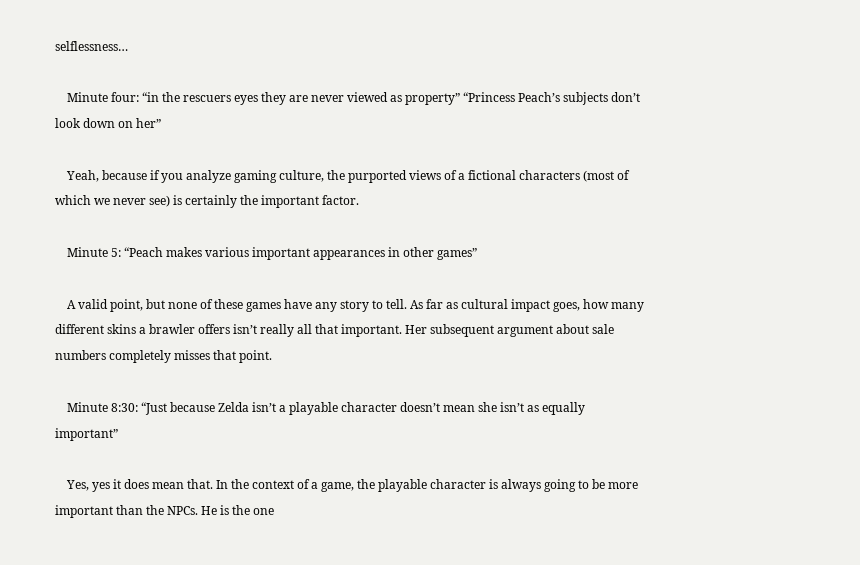selflessness…

    Minute four: “in the rescuers eyes they are never viewed as property” “Princess Peach’s subjects don’t look down on her”

    Yeah, because if you analyze gaming culture, the purported views of a fictional characters (most of which we never see) is certainly the important factor.

    Minute 5: “Peach makes various important appearances in other games”

    A valid point, but none of these games have any story to tell. As far as cultural impact goes, how many different skins a brawler offers isn’t really all that important. Her subsequent argument about sale numbers completely misses that point.

    Minute 8:30: “Just because Zelda isn’t a playable character doesn’t mean she isn’t as equally important”

    Yes, yes it does mean that. In the context of a game, the playable character is always going to be more important than the NPCs. He is the one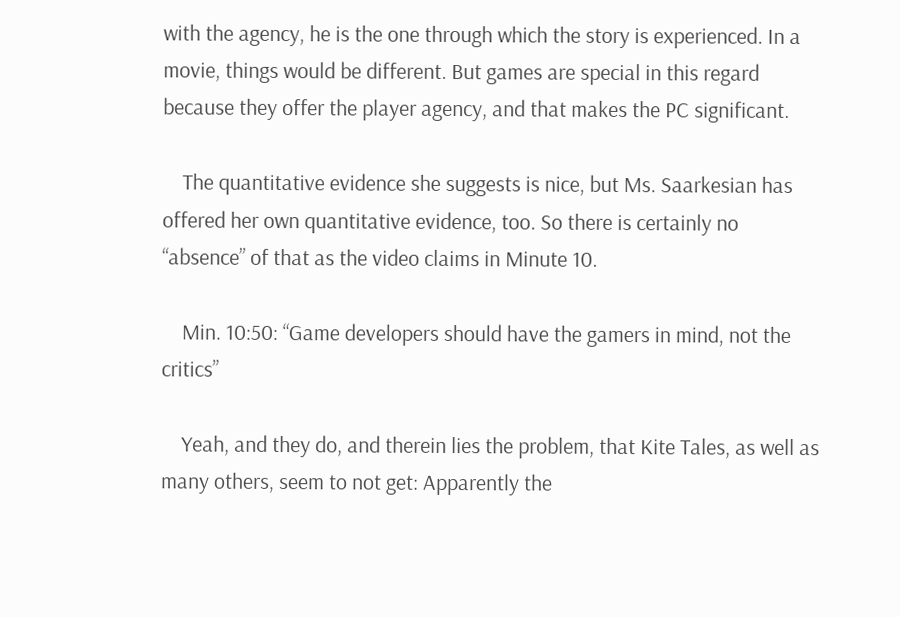with the agency, he is the one through which the story is experienced. In a movie, things would be different. But games are special in this regard because they offer the player agency, and that makes the PC significant.

    The quantitative evidence she suggests is nice, but Ms. Saarkesian has offered her own quantitative evidence, too. So there is certainly no “absence” of that as the video claims in Minute 10.

    Min. 10:50: “Game developers should have the gamers in mind, not the critics”

    Yeah, and they do, and therein lies the problem, that Kite Tales, as well as many others, seem to not get: Apparently the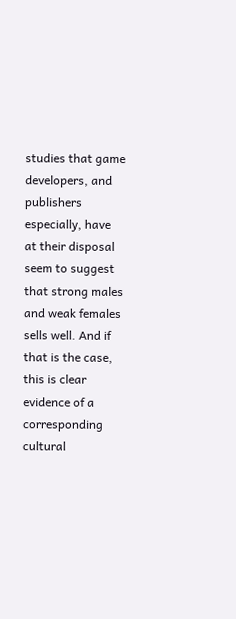studies that game developers, and publishers especially, have at their disposal seem to suggest that strong males and weak females sells well. And if that is the case, this is clear evidence of a corresponding cultural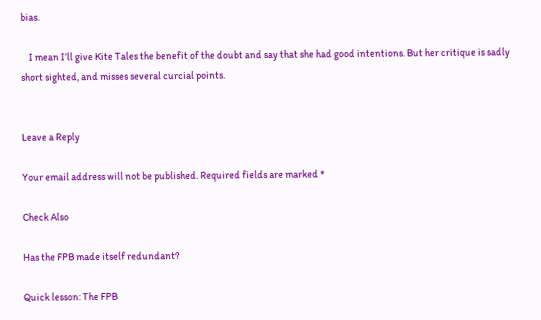bias.

    I mean I’ll give Kite Tales the benefit of the doubt and say that she had good intentions. But her critique is sadly short sighted, and misses several curcial points.


Leave a Reply

Your email address will not be published. Required fields are marked *

Check Also

Has the FPB made itself redundant?

Quick lesson: The FPB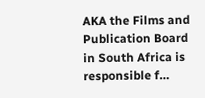AKA the Films and Publication Board in South Africa is responsible f…